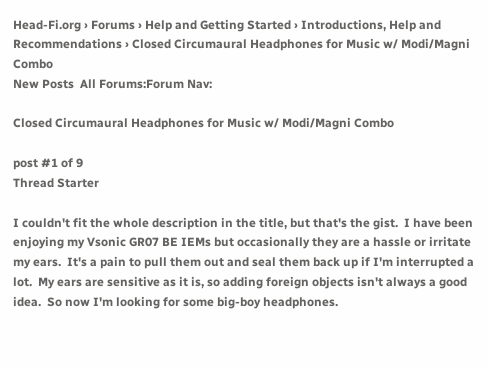Head-Fi.org › Forums › Help and Getting Started › Introductions, Help and Recommendations › Closed Circumaural Headphones for Music w/ Modi/Magni Combo
New Posts  All Forums:Forum Nav:

Closed Circumaural Headphones for Music w/ Modi/Magni Combo

post #1 of 9
Thread Starter

I couldn't fit the whole description in the title, but that's the gist.  I have been enjoying my Vsonic GR07 BE IEMs but occasionally they are a hassle or irritate my ears.  It's a pain to pull them out and seal them back up if I'm interrupted a lot.  My ears are sensitive as it is, so adding foreign objects isn't always a good idea.  So now I'm looking for some big-boy headphones.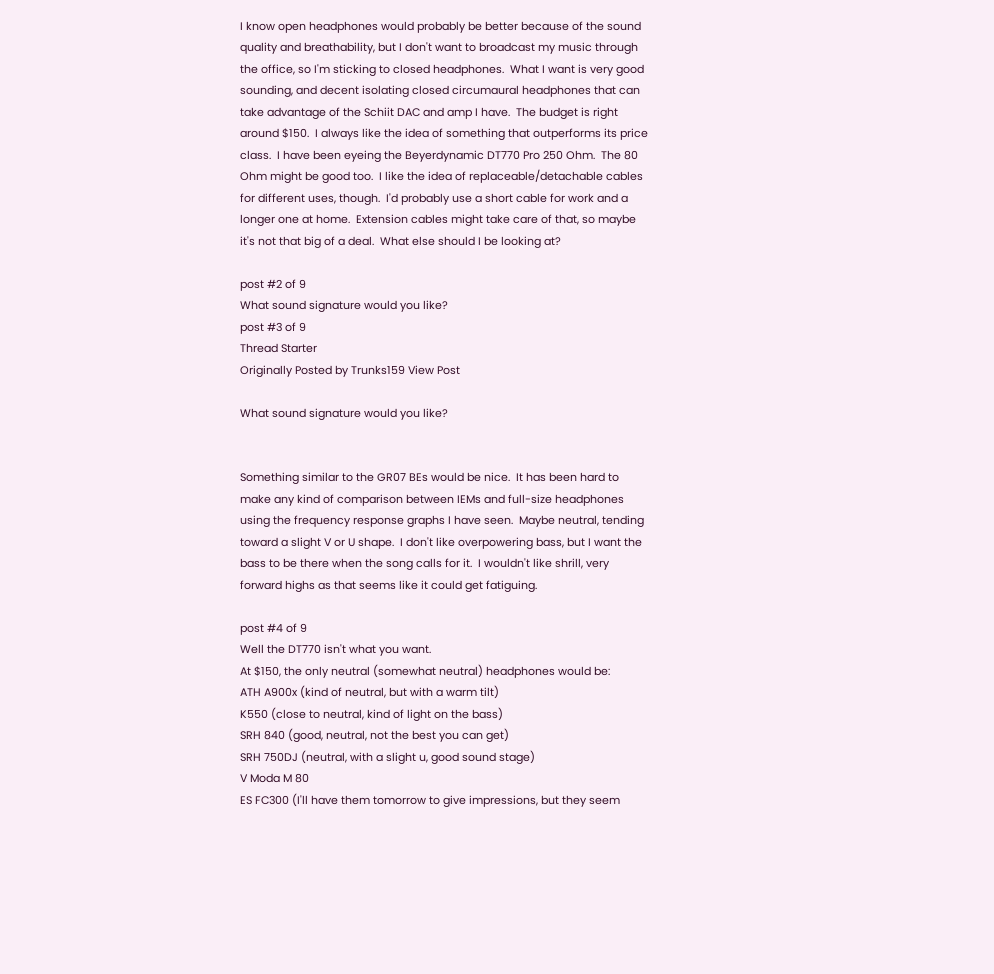I know open headphones would probably be better because of the sound quality and breathability, but I don't want to broadcast my music through the office, so I'm sticking to closed headphones.  What I want is very good sounding, and decent isolating closed circumaural headphones that can take advantage of the Schiit DAC and amp I have.  The budget is right around $150.  I always like the idea of something that outperforms its price class.  I have been eyeing the Beyerdynamic DT770 Pro 250 Ohm.  The 80 Ohm might be good too.  I like the idea of replaceable/detachable cables for different uses, though.  I'd probably use a short cable for work and a longer one at home.  Extension cables might take care of that, so maybe it's not that big of a deal.  What else should I be looking at?

post #2 of 9
What sound signature would you like?
post #3 of 9
Thread Starter
Originally Posted by Trunks159 View Post

What sound signature would you like?


Something similar to the GR07 BEs would be nice.  It has been hard to make any kind of comparison between IEMs and full-size headphones using the frequency response graphs I have seen.  Maybe neutral, tending toward a slight V or U shape.  I don't like overpowering bass, but I want the bass to be there when the song calls for it.  I wouldn't like shrill, very forward highs as that seems like it could get fatiguing.

post #4 of 9
Well the DT770 isn't what you want.
At $150, the only neutral (somewhat neutral) headphones would be:
ATH A900x (kind of neutral, but with a warm tilt)
K550 (close to neutral, kind of light on the bass)
SRH 840 (good, neutral, not the best you can get)
SRH 750DJ (neutral, with a slight u, good sound stage)
V Moda M 80
ES FC300 (I'll have them tomorrow to give impressions, but they seem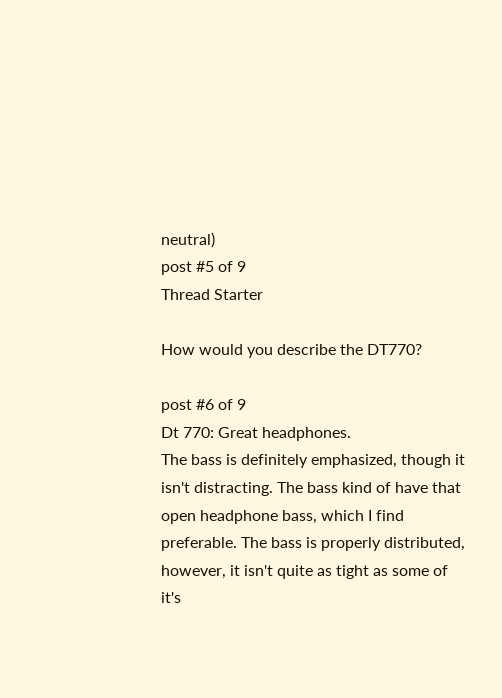neutral)
post #5 of 9
Thread Starter

How would you describe the DT770?

post #6 of 9
Dt 770: Great headphones.
The bass is definitely emphasized, though it isn't distracting. The bass kind of have that open headphone bass, which I find preferable. The bass is properly distributed, however, it isn't quite as tight as some of it's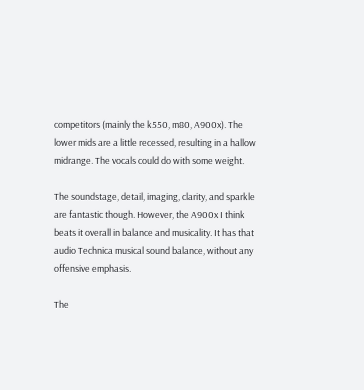competitors (mainly the k550, m80, A900x). The lower mids are a little recessed, resulting in a hallow midrange. The vocals could do with some weight.

The soundstage, detail, imaging, clarity, and sparkle are fantastic though. However, the A900x I think beats it overall in balance and musicality. It has that audio Technica musical sound balance, without any offensive emphasis.

The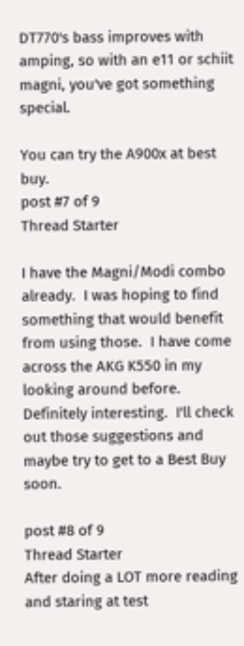DT770's bass improves with amping, so with an e11 or schiit magni, you've got something special.

You can try the A900x at best buy.
post #7 of 9
Thread Starter

I have the Magni/Modi combo already.  I was hoping to find something that would benefit from using those.  I have come across the AKG K550 in my looking around before.  Definitely interesting.  I'll check out those suggestions and maybe try to get to a Best Buy soon.

post #8 of 9
Thread Starter
After doing a LOT more reading and staring at test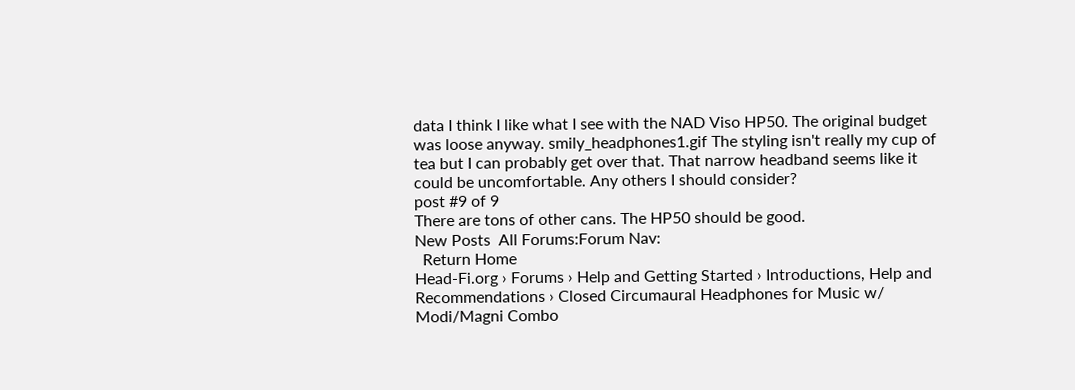data I think I like what I see with the NAD Viso HP50. The original budget was loose anyway. smily_headphones1.gif The styling isn't really my cup of tea but I can probably get over that. That narrow headband seems like it could be uncomfortable. Any others I should consider?
post #9 of 9
There are tons of other cans. The HP50 should be good.
New Posts  All Forums:Forum Nav:
  Return Home
Head-Fi.org › Forums › Help and Getting Started › Introductions, Help and Recommendations › Closed Circumaural Headphones for Music w/ Modi/Magni Combo